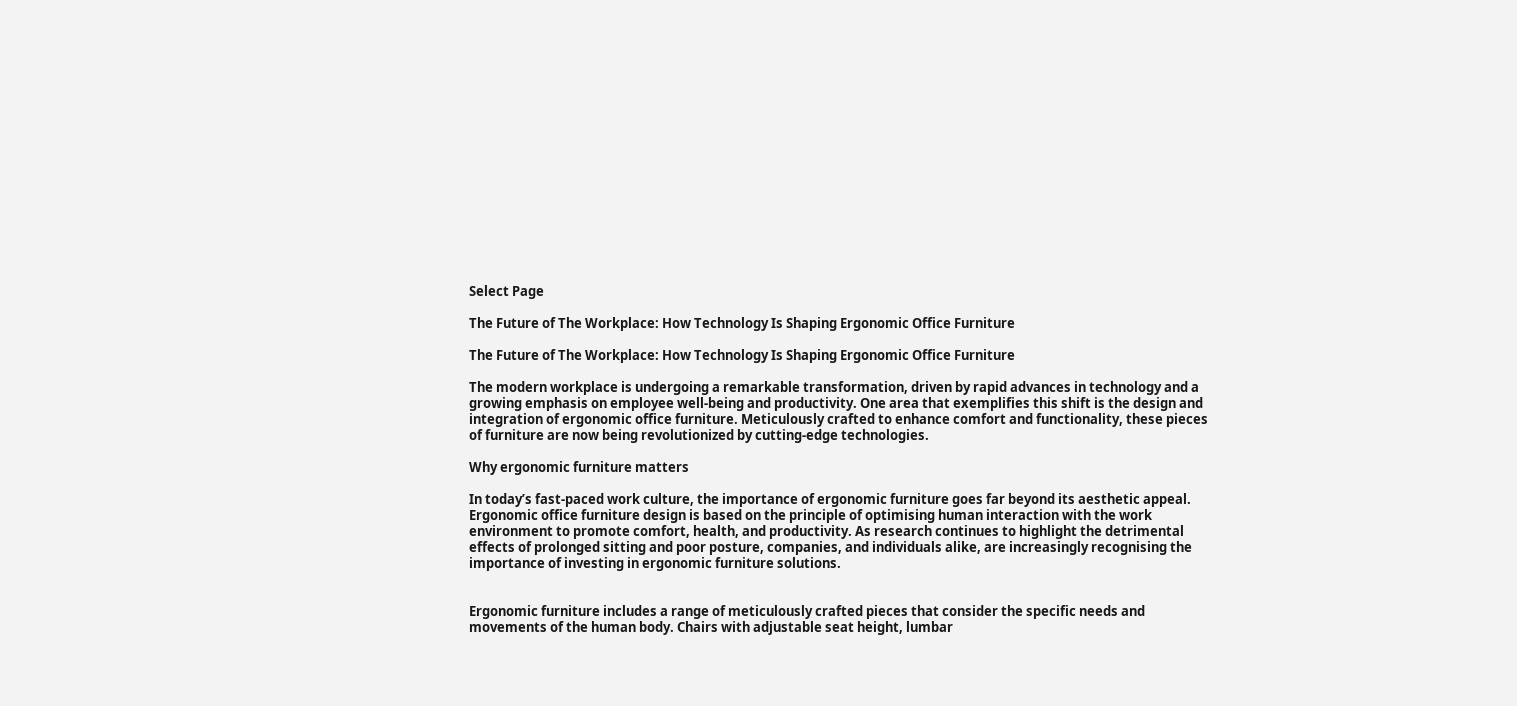Select Page

The Future of The Workplace: How Technology Is Shaping Ergonomic Office Furniture

The Future of The Workplace: How Technology Is Shaping Ergonomic Office Furniture

The modern workplace is undergoing a remarkable transformation, driven by rapid advances in technology and a growing emphasis on employee well-being and productivity. One area that exemplifies this shift is the design and integration of ergonomic office furniture. Meticulously crafted to enhance comfort and functionality, these pieces of furniture are now being revolutionized by cutting-edge technologies.

Why ergonomic furniture matters

In today’s fast-paced work culture, the importance of ergonomic furniture goes far beyond its aesthetic appeal. Ergonomic office furniture design is based on the principle of optimising human interaction with the work environment to promote comfort, health, and productivity. As research continues to highlight the detrimental effects of prolonged sitting and poor posture, companies, and individuals alike, are increasingly recognising the importance of investing in ergonomic furniture solutions.


Ergonomic furniture includes a range of meticulously crafted pieces that consider the specific needs and movements of the human body. Chairs with adjustable seat height, lumbar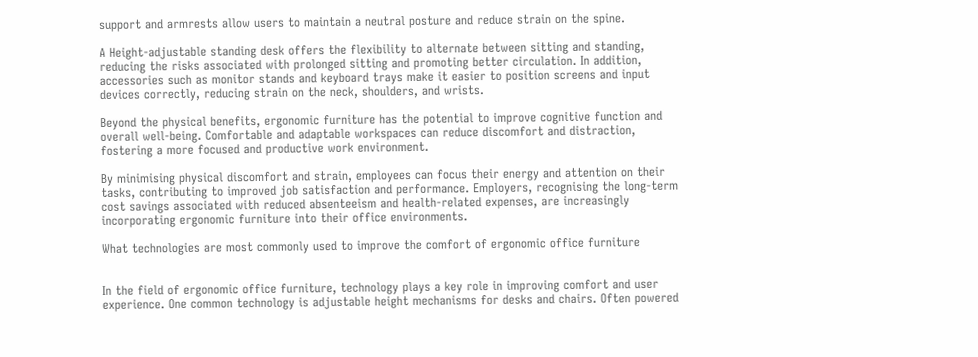support and armrests allow users to maintain a neutral posture and reduce strain on the spine.

A Height-adjustable standing desk offers the flexibility to alternate between sitting and standing, reducing the risks associated with prolonged sitting and promoting better circulation. In addition, accessories such as monitor stands and keyboard trays make it easier to position screens and input devices correctly, reducing strain on the neck, shoulders, and wrists.

Beyond the physical benefits, ergonomic furniture has the potential to improve cognitive function and overall well-being. Comfortable and adaptable workspaces can reduce discomfort and distraction, fostering a more focused and productive work environment.

By minimising physical discomfort and strain, employees can focus their energy and attention on their tasks, contributing to improved job satisfaction and performance. Employers, recognising the long-term cost savings associated with reduced absenteeism and health-related expenses, are increasingly incorporating ergonomic furniture into their office environments.

What technologies are most commonly used to improve the comfort of ergonomic office furniture


In the field of ergonomic office furniture, technology plays a key role in improving comfort and user experience. One common technology is adjustable height mechanisms for desks and chairs. Often powered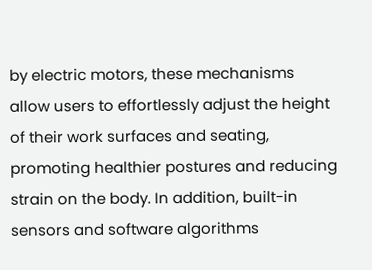by electric motors, these mechanisms allow users to effortlessly adjust the height of their work surfaces and seating, promoting healthier postures and reducing strain on the body. In addition, built-in sensors and software algorithms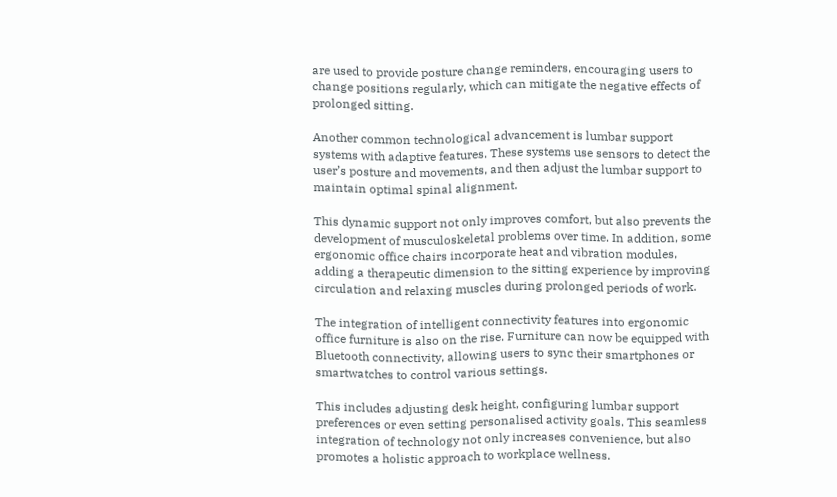are used to provide posture change reminders, encouraging users to change positions regularly, which can mitigate the negative effects of prolonged sitting.

Another common technological advancement is lumbar support systems with adaptive features. These systems use sensors to detect the user’s posture and movements, and then adjust the lumbar support to maintain optimal spinal alignment.

This dynamic support not only improves comfort, but also prevents the development of musculoskeletal problems over time. In addition, some ergonomic office chairs incorporate heat and vibration modules, adding a therapeutic dimension to the sitting experience by improving circulation and relaxing muscles during prolonged periods of work.

The integration of intelligent connectivity features into ergonomic office furniture is also on the rise. Furniture can now be equipped with Bluetooth connectivity, allowing users to sync their smartphones or smartwatches to control various settings.

This includes adjusting desk height, configuring lumbar support preferences or even setting personalised activity goals. This seamless integration of technology not only increases convenience, but also promotes a holistic approach to workplace wellness.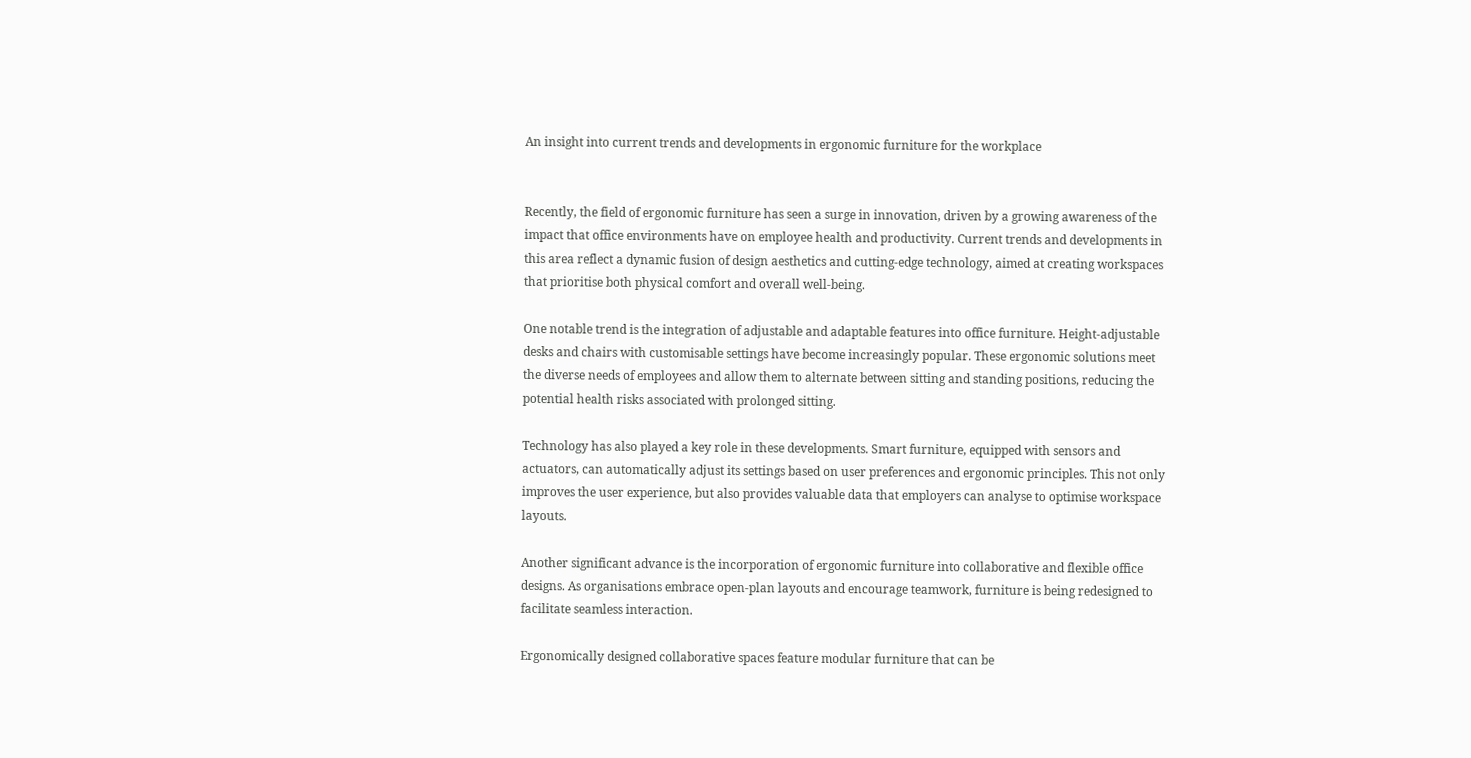An insight into current trends and developments in ergonomic furniture for the workplace


Recently, the field of ergonomic furniture has seen a surge in innovation, driven by a growing awareness of the impact that office environments have on employee health and productivity. Current trends and developments in this area reflect a dynamic fusion of design aesthetics and cutting-edge technology, aimed at creating workspaces that prioritise both physical comfort and overall well-being.

One notable trend is the integration of adjustable and adaptable features into office furniture. Height-adjustable desks and chairs with customisable settings have become increasingly popular. These ergonomic solutions meet the diverse needs of employees and allow them to alternate between sitting and standing positions, reducing the potential health risks associated with prolonged sitting.

Technology has also played a key role in these developments. Smart furniture, equipped with sensors and actuators, can automatically adjust its settings based on user preferences and ergonomic principles. This not only improves the user experience, but also provides valuable data that employers can analyse to optimise workspace layouts.

Another significant advance is the incorporation of ergonomic furniture into collaborative and flexible office designs. As organisations embrace open-plan layouts and encourage teamwork, furniture is being redesigned to facilitate seamless interaction.

Ergonomically designed collaborative spaces feature modular furniture that can be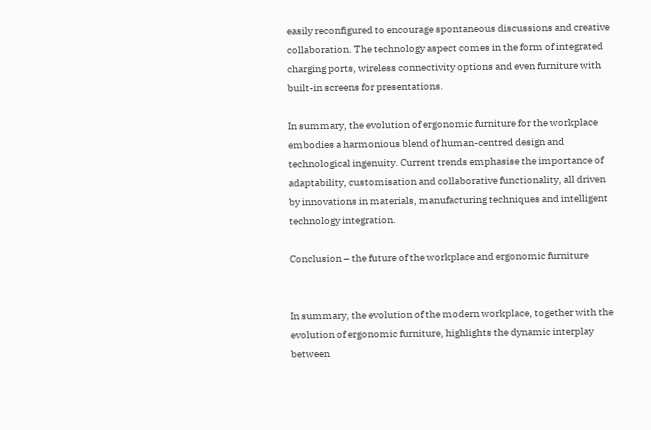easily reconfigured to encourage spontaneous discussions and creative collaboration. The technology aspect comes in the form of integrated charging ports, wireless connectivity options and even furniture with built-in screens for presentations.

In summary, the evolution of ergonomic furniture for the workplace embodies a harmonious blend of human-centred design and technological ingenuity. Current trends emphasise the importance of adaptability, customisation and collaborative functionality, all driven by innovations in materials, manufacturing techniques and intelligent technology integration.

Conclusion – the future of the workplace and ergonomic furniture


In summary, the evolution of the modern workplace, together with the evolution of ergonomic furniture, highlights the dynamic interplay between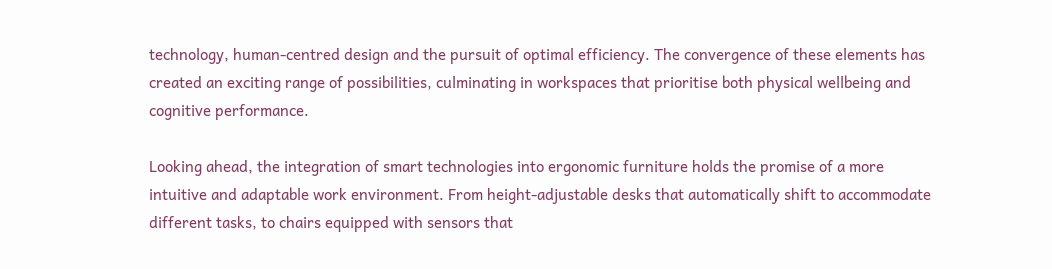technology, human-centred design and the pursuit of optimal efficiency. The convergence of these elements has created an exciting range of possibilities, culminating in workspaces that prioritise both physical wellbeing and cognitive performance.

Looking ahead, the integration of smart technologies into ergonomic furniture holds the promise of a more intuitive and adaptable work environment. From height-adjustable desks that automatically shift to accommodate different tasks, to chairs equipped with sensors that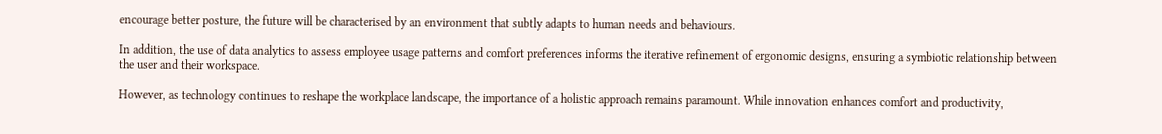encourage better posture, the future will be characterised by an environment that subtly adapts to human needs and behaviours.

In addition, the use of data analytics to assess employee usage patterns and comfort preferences informs the iterative refinement of ergonomic designs, ensuring a symbiotic relationship between the user and their workspace.

However, as technology continues to reshape the workplace landscape, the importance of a holistic approach remains paramount. While innovation enhances comfort and productivity,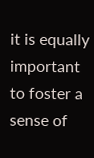it is equally important to foster a sense of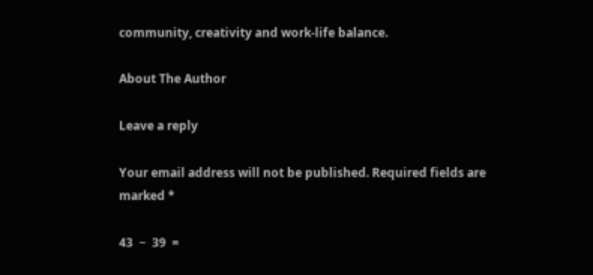community, creativity and work-life balance.

About The Author

Leave a reply

Your email address will not be published. Required fields are marked *

43  −  39  =